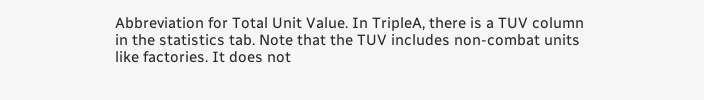Abbreviation for Total Unit Value. In TripleA, there is a TUV column in the statistics tab. Note that the TUV includes non-combat units like factories. It does not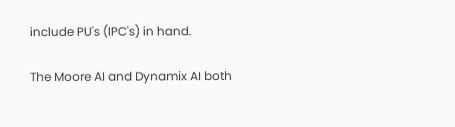include PU's (IPC's) in hand.

The Moore AI and Dynamix AI both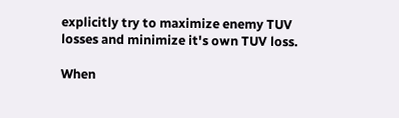explicitly try to maximize enemy TUV losses and minimize it's own TUV loss.

When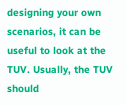designing your own scenarios, it can be useful to look at the TUV. Usually, the TUV should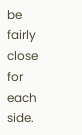be fairly close for each side.